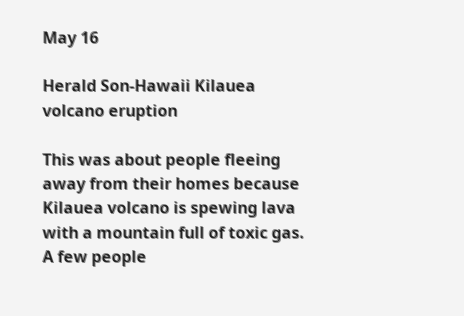May 16

Herald Son-Hawaii Kilauea volcano eruption

This was about people fleeing away from their homes because Kilauea volcano is spewing lava with a mountain full of toxic gas. A few people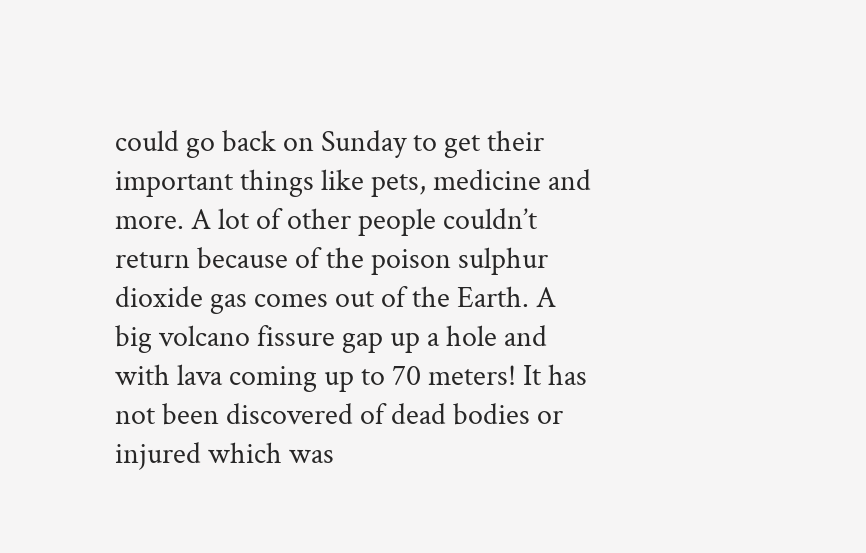could go back on Sunday to get their important things like pets, medicine and more. A lot of other people couldn’t return because of the poison sulphur dioxide gas comes out of the Earth. A big volcano fissure gap up a hole and with lava coming up to 70 meters! It has not been discovered of dead bodies or injured which was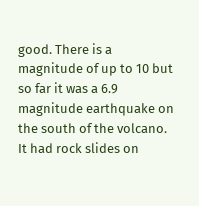good. There is a magnitude of up to 10 but so far it was a 6.9 magnitude earthquake on the south of the volcano. It had rock slides on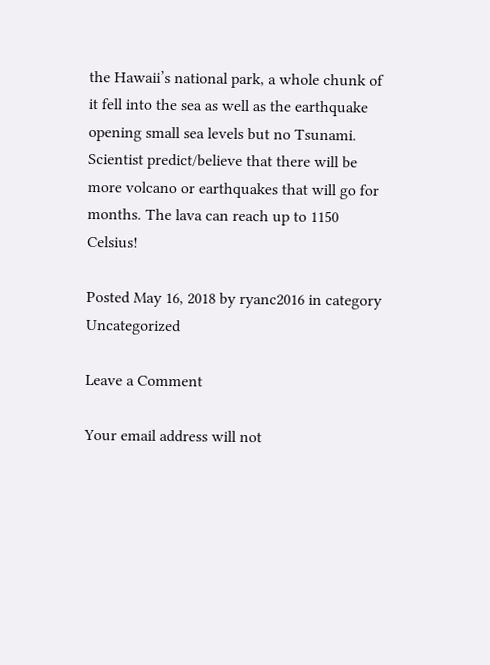the Hawaii’s national park, a whole chunk of it fell into the sea as well as the earthquake opening small sea levels but no Tsunami. Scientist predict/believe that there will be more volcano or earthquakes that will go for months. The lava can reach up to 1150 Celsius!

Posted May 16, 2018 by ryanc2016 in category Uncategorized

Leave a Comment

Your email address will not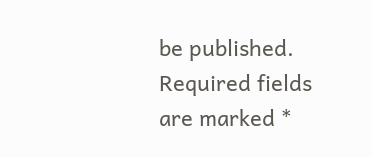be published. Required fields are marked *